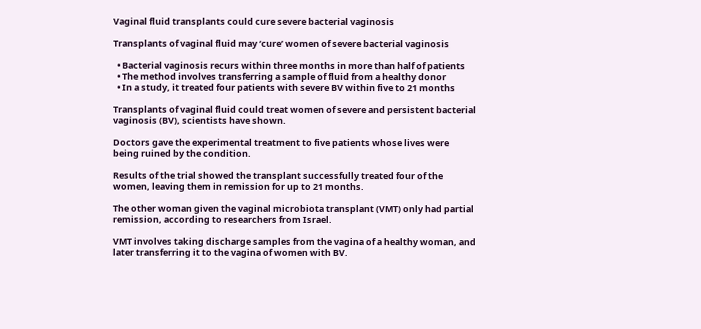Vaginal fluid transplants could cure severe bacterial vaginosis

Transplants of vaginal fluid may ‘cure’ women of severe bacterial vaginosis

  • Bacterial vaginosis recurs within three months in more than half of patients
  • The method involves transferring a sample of fluid from a healthy donor
  • In a study, it treated four patients with severe BV within five to 21 months

Transplants of vaginal fluid could treat women of severe and persistent bacterial vaginosis (BV), scientists have shown.

Doctors gave the experimental treatment to five patients whose lives were being ruined by the condition.

Results of the trial showed the transplant successfully treated four of the women, leaving them in remission for up to 21 months.

The other woman given the vaginal microbiota transplant (VMT) only had partial remission, according to researchers from Israel.

VMT involves taking discharge samples from the vagina of a healthy woman, and later transferring it to the vagina of women with BV.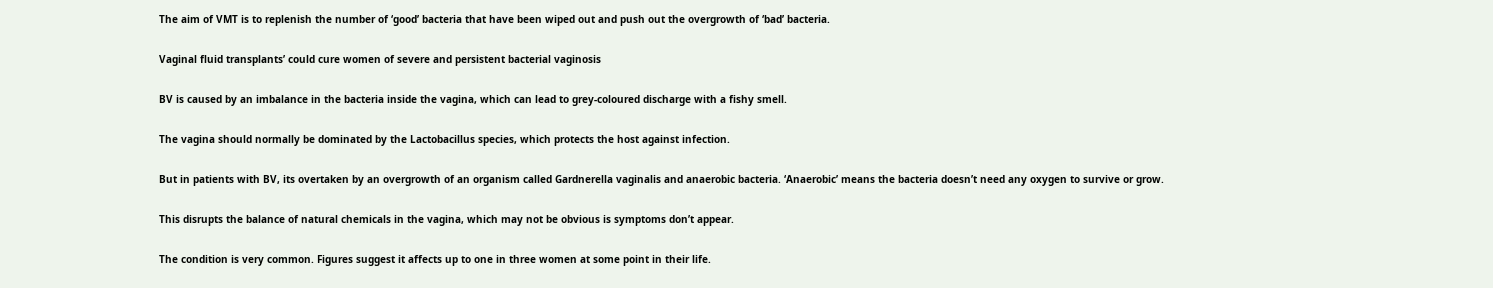The aim of VMT is to replenish the number of ‘good’ bacteria that have been wiped out and push out the overgrowth of ‘bad’ bacteria.

Vaginal fluid transplants’ could cure women of severe and persistent bacterial vaginosis

BV is caused by an imbalance in the bacteria inside the vagina, which can lead to grey-coloured discharge with a fishy smell.

The vagina should normally be dominated by the Lactobacillus species, which protects the host against infection.

But in patients with BV, its overtaken by an overgrowth of an organism called Gardnerella vaginalis and anaerobic bacteria. ‘Anaerobic’ means the bacteria doesn’t need any oxygen to survive or grow.

This disrupts the balance of natural chemicals in the vagina, which may not be obvious is symptoms don’t appear.

The condition is very common. Figures suggest it affects up to one in three women at some point in their life.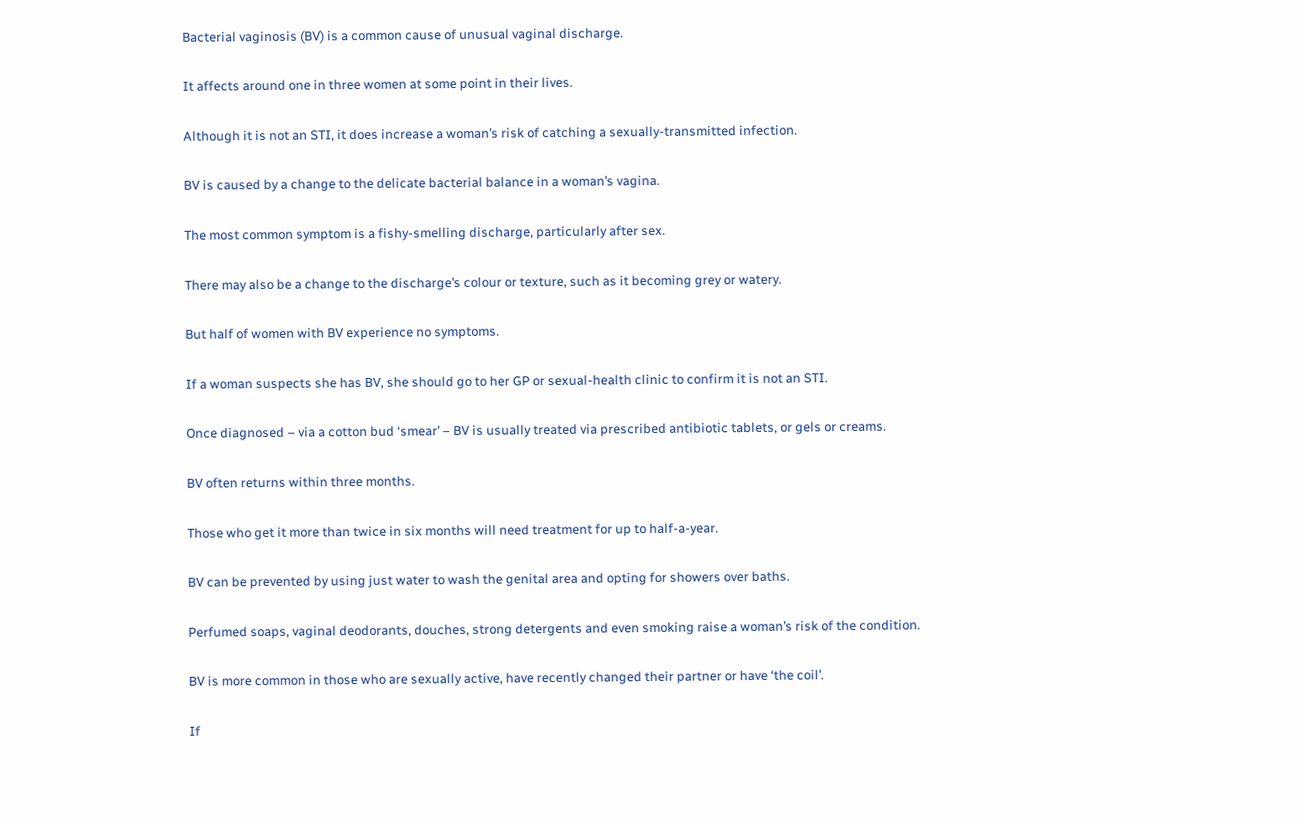Bacterial vaginosis (BV) is a common cause of unusual vaginal discharge.

It affects around one in three women at some point in their lives.

Although it is not an STI, it does increase a woman’s risk of catching a sexually-transmitted infection.

BV is caused by a change to the delicate bacterial balance in a woman’s vagina.

The most common symptom is a fishy-smelling discharge, particularly after sex.

There may also be a change to the discharge’s colour or texture, such as it becoming grey or watery.

But half of women with BV experience no symptoms.

If a woman suspects she has BV, she should go to her GP or sexual-health clinic to confirm it is not an STI.

Once diagnosed – via a cotton bud ‘smear’ – BV is usually treated via prescribed antibiotic tablets, or gels or creams.

BV often returns within three months.

Those who get it more than twice in six months will need treatment for up to half-a-year.

BV can be prevented by using just water to wash the genital area and opting for showers over baths.

Perfumed soaps, vaginal deodorants, douches, strong detergents and even smoking raise a woman’s risk of the condition.

BV is more common in those who are sexually active, have recently changed their partner or have ‘the coil’.

If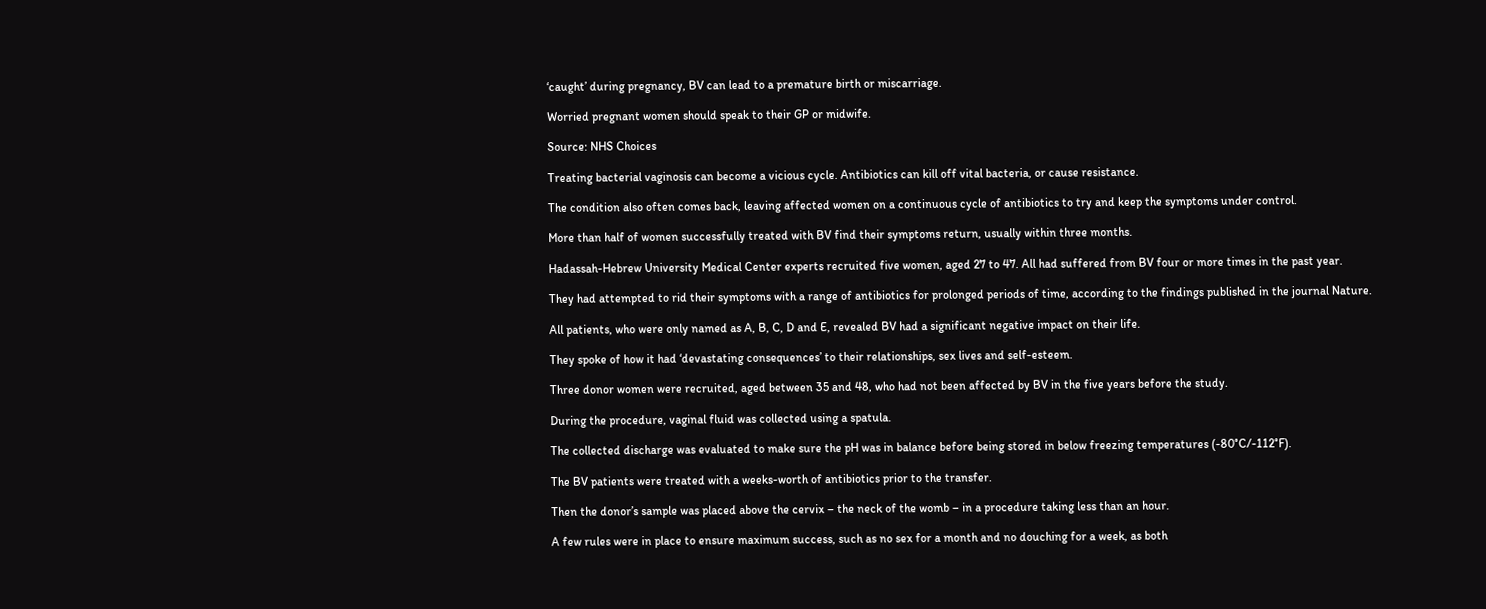‘caught’ during pregnancy, BV can lead to a premature birth or miscarriage.

Worried pregnant women should speak to their GP or midwife.

Source: NHS Choices

Treating bacterial vaginosis can become a vicious cycle. Antibiotics can kill off vital bacteria, or cause resistance.

The condition also often comes back, leaving affected women on a continuous cycle of antibiotics to try and keep the symptoms under control.

More than half of women successfully treated with BV find their symptoms return, usually within three months.

Hadassah-Hebrew University Medical Center experts recruited five women, aged 27 to 47. All had suffered from BV four or more times in the past year.

They had attempted to rid their symptoms with a range of antibiotics for prolonged periods of time, according to the findings published in the journal Nature.

All patients, who were only named as A, B, C, D and E, revealed BV had a significant negative impact on their life.

They spoke of how it had ‘devastating consequences’ to their relationships, sex lives and self-esteem.

Three donor women were recruited, aged between 35 and 48, who had not been affected by BV in the five years before the study.

During the procedure, vaginal fluid was collected using a spatula.

The collected discharge was evaluated to make sure the pH was in balance before being stored in below freezing temperatures (-80°C/-112°F).

The BV patients were treated with a weeks-worth of antibiotics prior to the transfer.

Then the donor’s sample was placed above the cervix – the neck of the womb – in a procedure taking less than an hour.

A few rules were in place to ensure maximum success, such as no sex for a month and no douching for a week, as both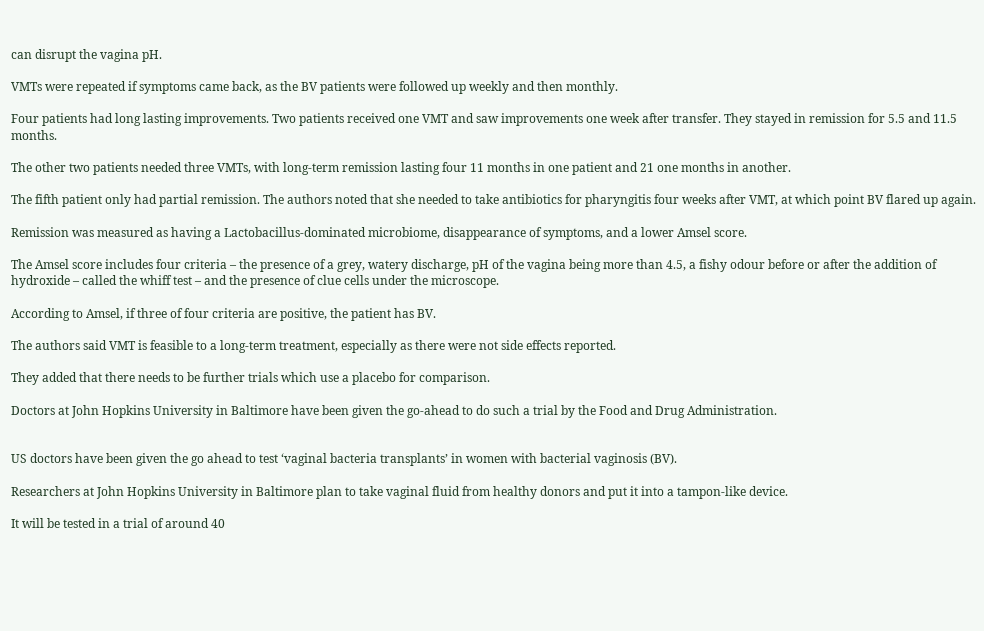can disrupt the vagina pH.

VMTs were repeated if symptoms came back, as the BV patients were followed up weekly and then monthly.

Four patients had long lasting improvements. Two patients received one VMT and saw improvements one week after transfer. They stayed in remission for 5.5 and 11.5 months.

The other two patients needed three VMTs, with long-term remission lasting four 11 months in one patient and 21 one months in another.

The fifth patient only had partial remission. The authors noted that she needed to take antibiotics for pharyngitis four weeks after VMT, at which point BV flared up again.

Remission was measured as having a Lactobacillus-dominated microbiome, disappearance of symptoms, and a lower Amsel score.

The Amsel score includes four criteria – the presence of a grey, watery discharge, pH of the vagina being more than 4.5, a fishy odour before or after the addition of hydroxide – called the whiff test – and the presence of clue cells under the microscope.

According to Amsel, if three of four criteria are positive, the patient has BV.

The authors said VMT is feasible to a long-term treatment, especially as there were not side effects reported.

They added that there needs to be further trials which use a placebo for comparison.

Doctors at John Hopkins University in Baltimore have been given the go-ahead to do such a trial by the Food and Drug Administration.


US doctors have been given the go ahead to test ‘vaginal bacteria transplants’ in women with bacterial vaginosis (BV).

Researchers at John Hopkins University in Baltimore plan to take vaginal fluid from healthy donors and put it into a tampon-like device.

It will be tested in a trial of around 40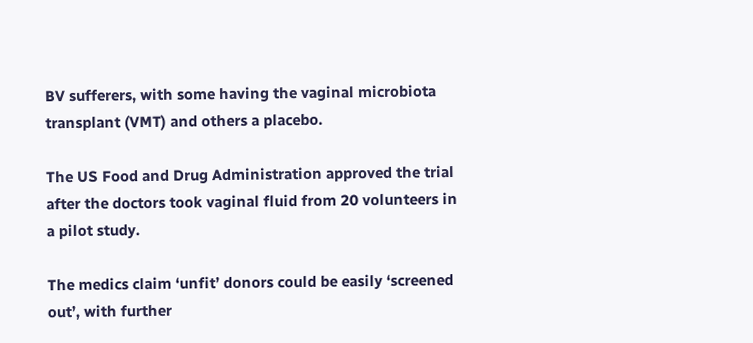BV sufferers, with some having the vaginal microbiota transplant (VMT) and others a placebo.

The US Food and Drug Administration approved the trial after the doctors took vaginal fluid from 20 volunteers in a pilot study.

The medics claim ‘unfit’ donors could be easily ‘screened out’, with further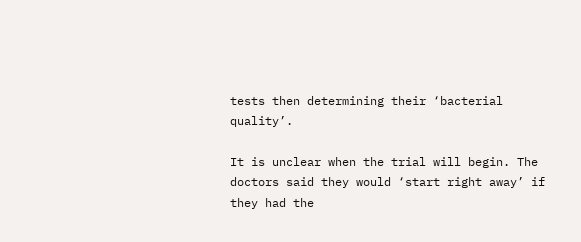tests then determining their ‘bacterial quality’.

It is unclear when the trial will begin. The doctors said they would ‘start right away’ if they had the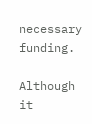necessary funding.

Although it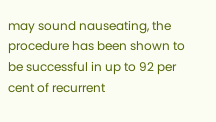may sound nauseating, the procedure has been shown to be successful in up to 92 per cent of recurrent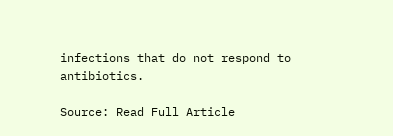infections that do not respond to antibiotics.

Source: Read Full Article